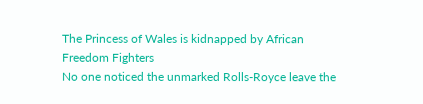The Princess of Wales is kidnapped by African Freedom Fighters
No one noticed the unmarked Rolls-Royce leave the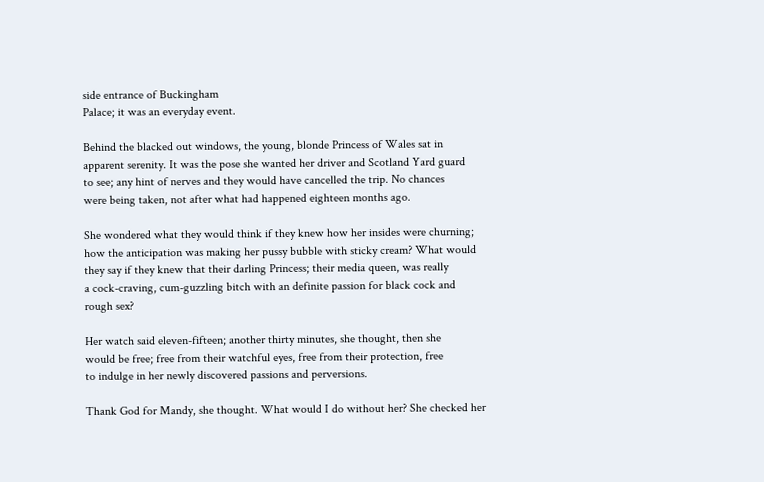side entrance of Buckingham
Palace; it was an everyday event.

Behind the blacked out windows, the young, blonde Princess of Wales sat in
apparent serenity. It was the pose she wanted her driver and Scotland Yard guard
to see; any hint of nerves and they would have cancelled the trip. No chances
were being taken, not after what had happened eighteen months ago.

She wondered what they would think if they knew how her insides were churning;
how the anticipation was making her pussy bubble with sticky cream? What would
they say if they knew that their darling Princess; their media queen, was really
a cock-craving, cum-guzzling bitch with an definite passion for black cock and
rough sex?

Her watch said eleven-fifteen; another thirty minutes, she thought, then she
would be free; free from their watchful eyes, free from their protection, free
to indulge in her newly discovered passions and perversions.

Thank God for Mandy, she thought. What would I do without her? She checked her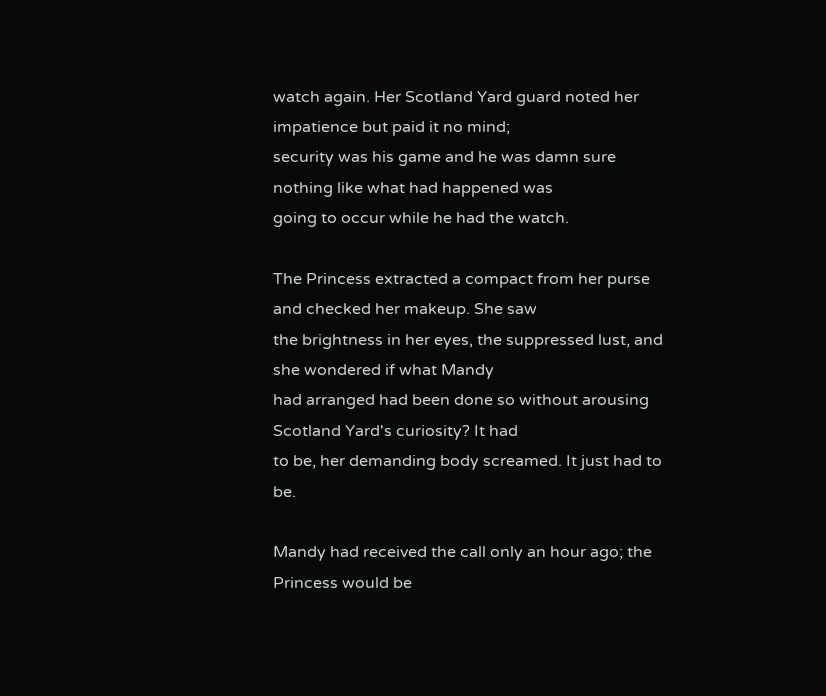watch again. Her Scotland Yard guard noted her impatience but paid it no mind;
security was his game and he was damn sure nothing like what had happened was
going to occur while he had the watch.

The Princess extracted a compact from her purse and checked her makeup. She saw
the brightness in her eyes, the suppressed lust, and she wondered if what Mandy
had arranged had been done so without arousing Scotland Yard's curiosity? It had
to be, her demanding body screamed. It just had to be.

Mandy had received the call only an hour ago; the Princess would be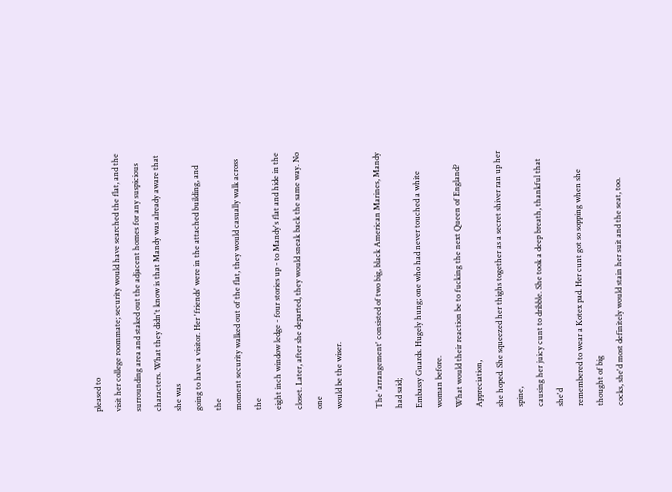pleased to
visit her college roommate; security would have searched the flat, and the
surrounding area and staked out the adjacent homes for any suspicious
characters. What they didn't know is that Mandy was already aware that she was
going to have a visitor. Her 'friends' were in the attached building, and the
moment security walked out of the flat, they would casually walk across the
eight inch window ledge - four stories up - to Mandy's flat and hide in the
closet. Later, after she departed, they would sneak back the same way. No one
would be the wiser.

The 'arrangement' consisted of two big, black American Marines, Mandy had said;
Embassy Guards. Hugely hung; one who had never touched a white woman before.
What would their reaction be to fucking the next Queen of England? Appreciation,
she hoped. She squeezed her thighs together as a secret shiver ran up her spine,
causing her juicy cunt to dribble. She took a deep breath, thankful that she'd
remembered to wear a Kotex pad. Her cunt got so sopping when she thought of big
cocks, she'd most definitely would stain her suit and the seat, too.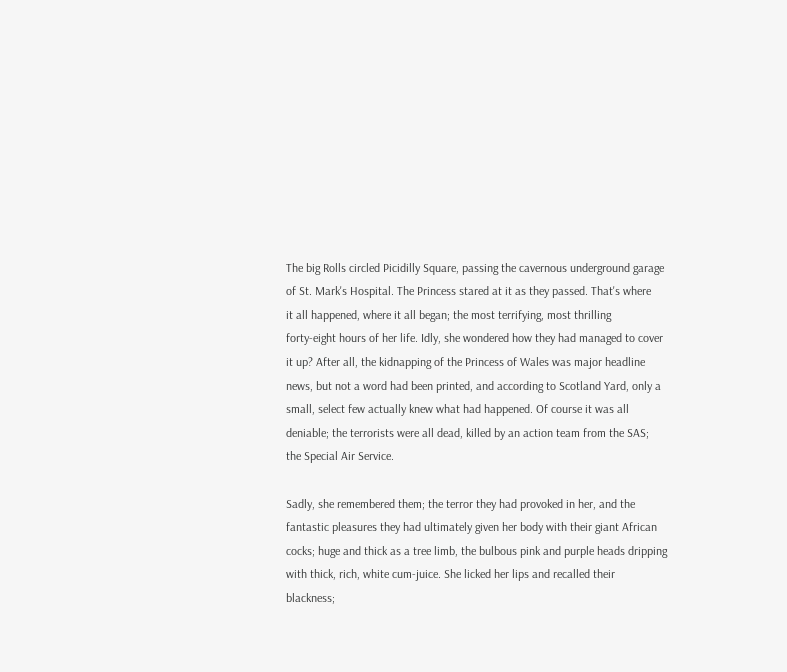The big Rolls circled Picidilly Square, passing the cavernous underground garage
of St. Mark's Hospital. The Princess stared at it as they passed. That's where
it all happened, where it all began; the most terrifying, most thrilling
forty-eight hours of her life. Idly, she wondered how they had managed to cover
it up? After all, the kidnapping of the Princess of Wales was major headline
news, but not a word had been printed, and according to Scotland Yard, only a
small, select few actually knew what had happened. Of course it was all
deniable; the terrorists were all dead, killed by an action team from the SAS;
the Special Air Service.

Sadly, she remembered them; the terror they had provoked in her, and the
fantastic pleasures they had ultimately given her body with their giant African
cocks; huge and thick as a tree limb, the bulbous pink and purple heads dripping
with thick, rich, white cum-juice. She licked her lips and recalled their
blackness;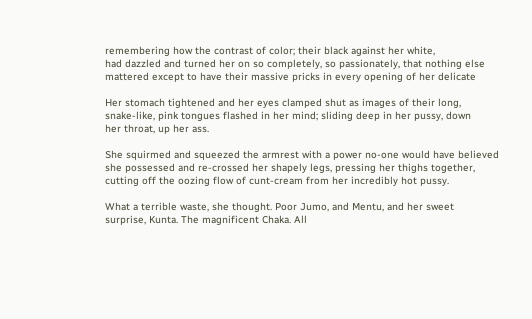remembering how the contrast of color; their black against her white,
had dazzled and turned her on so completely, so passionately, that nothing else
mattered except to have their massive pricks in every opening of her delicate

Her stomach tightened and her eyes clamped shut as images of their long,
snake-like, pink tongues flashed in her mind; sliding deep in her pussy, down
her throat, up her ass.

She squirmed and squeezed the armrest with a power no-one would have believed
she possessed and re-crossed her shapely legs, pressing her thighs together,
cutting off the oozing flow of cunt-cream from her incredibly hot pussy.

What a terrible waste, she thought. Poor Jumo, and Mentu, and her sweet
surprise, Kunta. The magnificent Chaka. All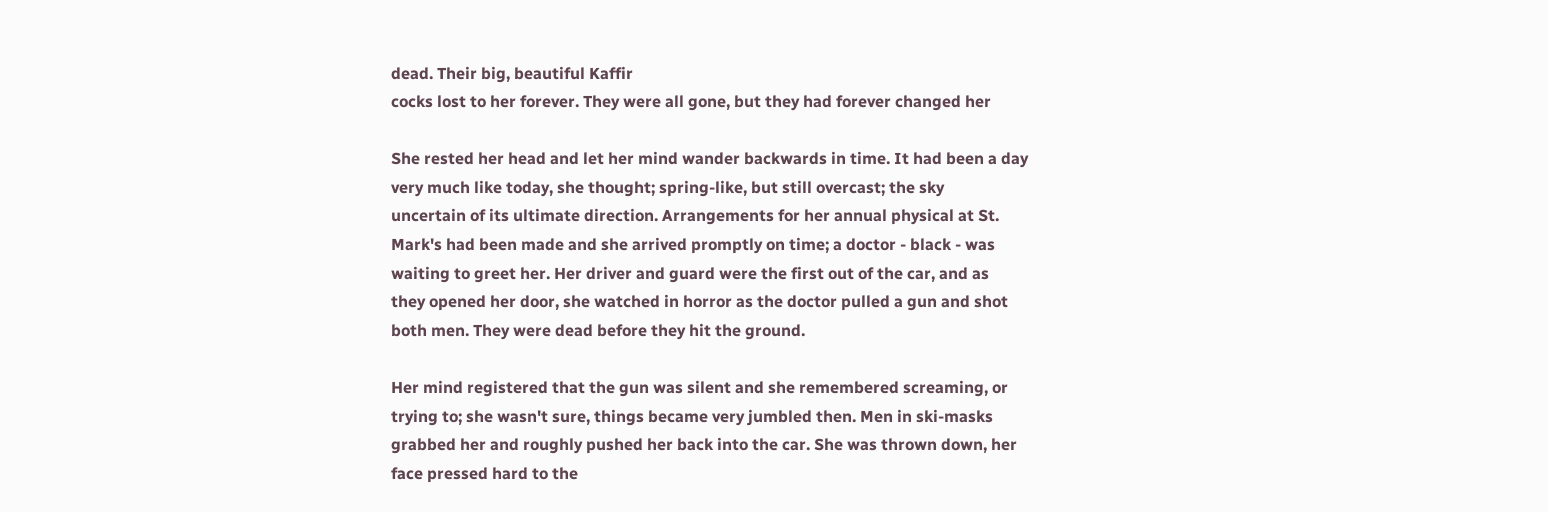dead. Their big, beautiful Kaffir
cocks lost to her forever. They were all gone, but they had forever changed her

She rested her head and let her mind wander backwards in time. It had been a day
very much like today, she thought; spring-like, but still overcast; the sky
uncertain of its ultimate direction. Arrangements for her annual physical at St.
Mark's had been made and she arrived promptly on time; a doctor - black - was
waiting to greet her. Her driver and guard were the first out of the car, and as
they opened her door, she watched in horror as the doctor pulled a gun and shot
both men. They were dead before they hit the ground.

Her mind registered that the gun was silent and she remembered screaming, or
trying to; she wasn't sure, things became very jumbled then. Men in ski-masks
grabbed her and roughly pushed her back into the car. She was thrown down, her
face pressed hard to the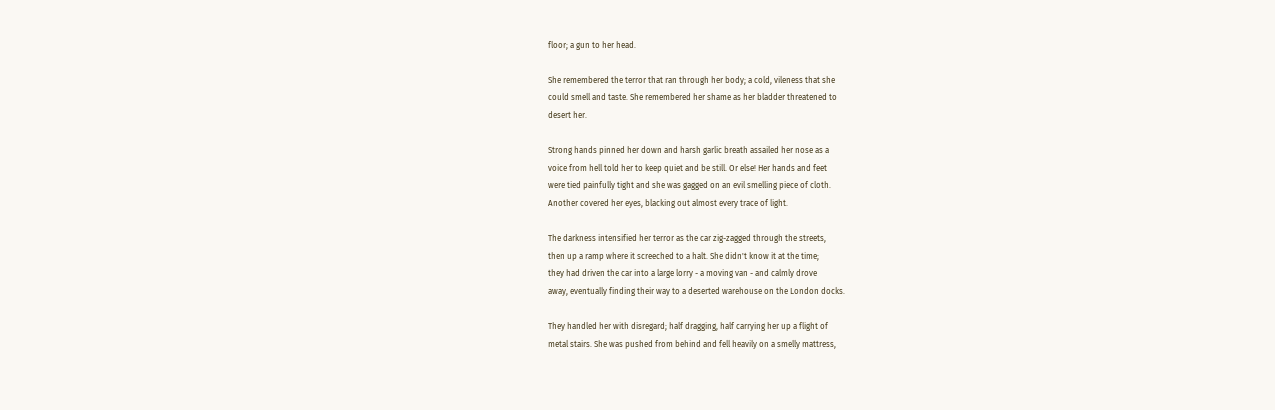floor; a gun to her head.

She remembered the terror that ran through her body; a cold, vileness that she
could smell and taste. She remembered her shame as her bladder threatened to
desert her.

Strong hands pinned her down and harsh garlic breath assailed her nose as a
voice from hell told her to keep quiet and be still. Or else! Her hands and feet
were tied painfully tight and she was gagged on an evil smelling piece of cloth.
Another covered her eyes, blacking out almost every trace of light.

The darkness intensified her terror as the car zig-zagged through the streets,
then up a ramp where it screeched to a halt. She didn't know it at the time;
they had driven the car into a large lorry - a moving van - and calmly drove
away, eventually finding their way to a deserted warehouse on the London docks.

They handled her with disregard; half dragging, half carrying her up a flight of
metal stairs. She was pushed from behind and fell heavily on a smelly mattress,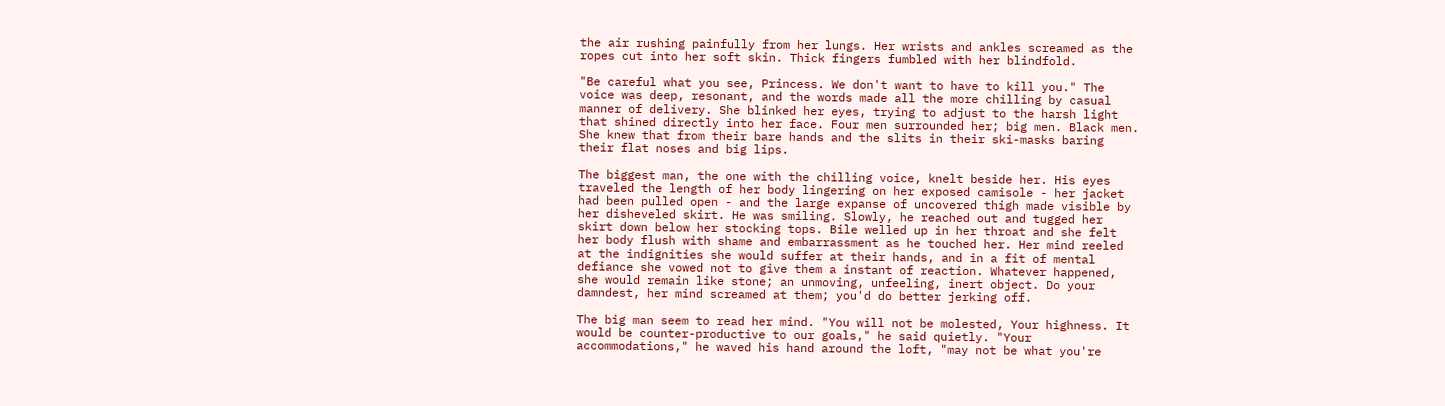the air rushing painfully from her lungs. Her wrists and ankles screamed as the
ropes cut into her soft skin. Thick fingers fumbled with her blindfold.

"Be careful what you see, Princess. We don't want to have to kill you." The
voice was deep, resonant, and the words made all the more chilling by casual
manner of delivery. She blinked her eyes, trying to adjust to the harsh light
that shined directly into her face. Four men surrounded her; big men. Black men.
She knew that from their bare hands and the slits in their ski-masks baring
their flat noses and big lips.

The biggest man, the one with the chilling voice, knelt beside her. His eyes
traveled the length of her body lingering on her exposed camisole - her jacket
had been pulled open - and the large expanse of uncovered thigh made visible by
her disheveled skirt. He was smiling. Slowly, he reached out and tugged her
skirt down below her stocking tops. Bile welled up in her throat and she felt
her body flush with shame and embarrassment as he touched her. Her mind reeled
at the indignities she would suffer at their hands, and in a fit of mental
defiance she vowed not to give them a instant of reaction. Whatever happened,
she would remain like stone; an unmoving, unfeeling, inert object. Do your
damndest, her mind screamed at them; you'd do better jerking off.

The big man seem to read her mind. "You will not be molested, Your highness. It
would be counter-productive to our goals," he said quietly. "Your
accommodations," he waved his hand around the loft, "may not be what you're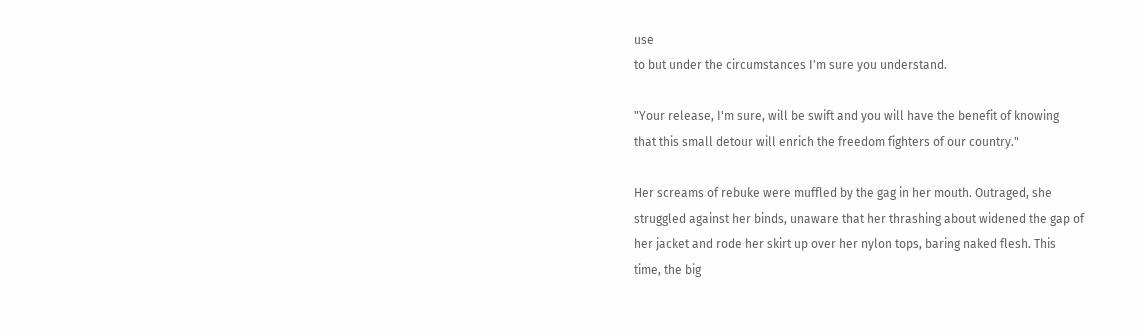use
to but under the circumstances I'm sure you understand.

"Your release, I'm sure, will be swift and you will have the benefit of knowing
that this small detour will enrich the freedom fighters of our country."

Her screams of rebuke were muffled by the gag in her mouth. Outraged, she
struggled against her binds, unaware that her thrashing about widened the gap of
her jacket and rode her skirt up over her nylon tops, baring naked flesh. This
time, the big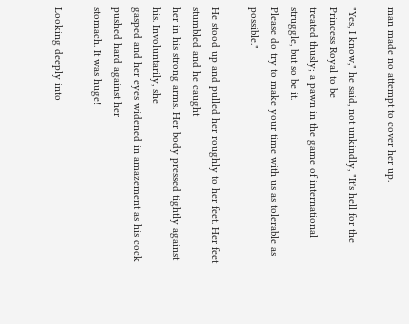man made no attempt to cover her up.

"Yes, I know," he said, not unkindly, "It's hell for the Princess Royal to be
treated thusly; a pawn in the game of international struggle, but so be it.
Please do try to make your time with us as tolerable as possible."

He stood up and pulled her roughly to her feet. Her feet stumbled and he caught
her in his strong arms. Her body pressed tightly against his. Involuntarily, she
gasped and her eyes widened in amazement as his cock pushed hard against her
stomach. It was huge!

Looking deeply into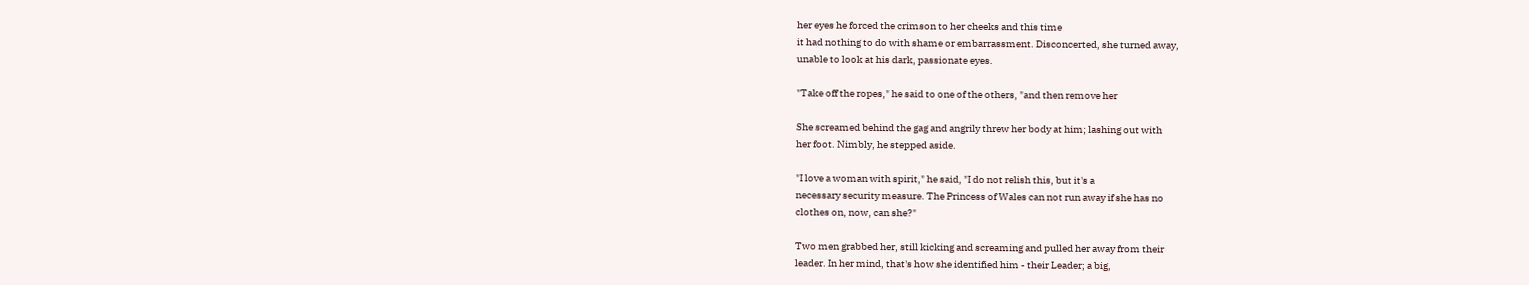her eyes he forced the crimson to her cheeks and this time
it had nothing to do with shame or embarrassment. Disconcerted, she turned away,
unable to look at his dark, passionate eyes.

"Take off the ropes," he said to one of the others, "and then remove her

She screamed behind the gag and angrily threw her body at him; lashing out with
her foot. Nimbly, he stepped aside.

"I love a woman with spirit," he said, "I do not relish this, but it's a
necessary security measure. The Princess of Wales can not run away if she has no
clothes on, now, can she?"

Two men grabbed her, still kicking and screaming and pulled her away from their
leader. In her mind, that's how she identified him - their Leader; a big,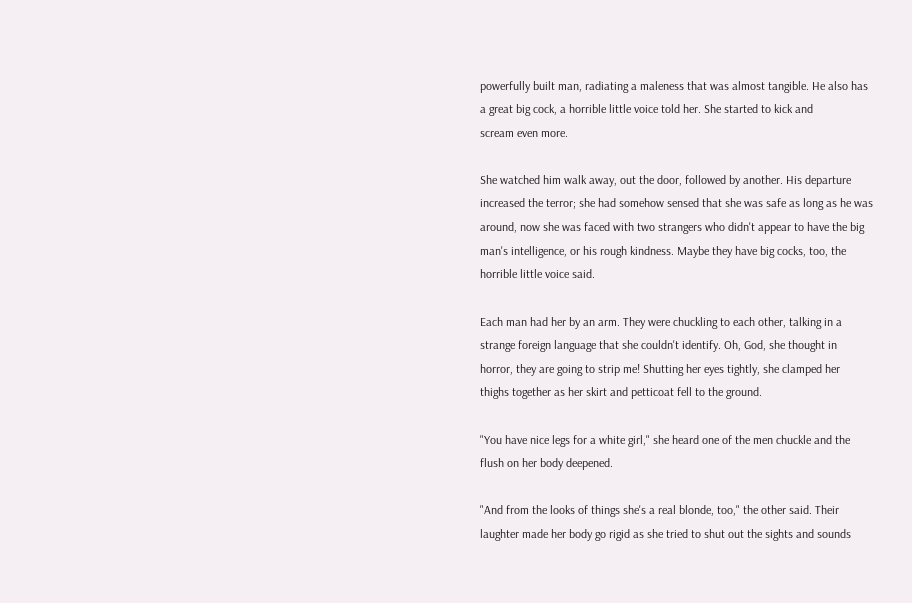powerfully built man, radiating a maleness that was almost tangible. He also has
a great big cock, a horrible little voice told her. She started to kick and
scream even more.

She watched him walk away, out the door, followed by another. His departure
increased the terror; she had somehow sensed that she was safe as long as he was
around, now she was faced with two strangers who didn't appear to have the big
man's intelligence, or his rough kindness. Maybe they have big cocks, too, the
horrible little voice said.

Each man had her by an arm. They were chuckling to each other, talking in a
strange foreign language that she couldn't identify. Oh, God, she thought in
horror, they are going to strip me! Shutting her eyes tightly, she clamped her
thighs together as her skirt and petticoat fell to the ground.

"You have nice legs for a white girl," she heard one of the men chuckle and the
flush on her body deepened.

"And from the looks of things she's a real blonde, too," the other said. Their
laughter made her body go rigid as she tried to shut out the sights and sounds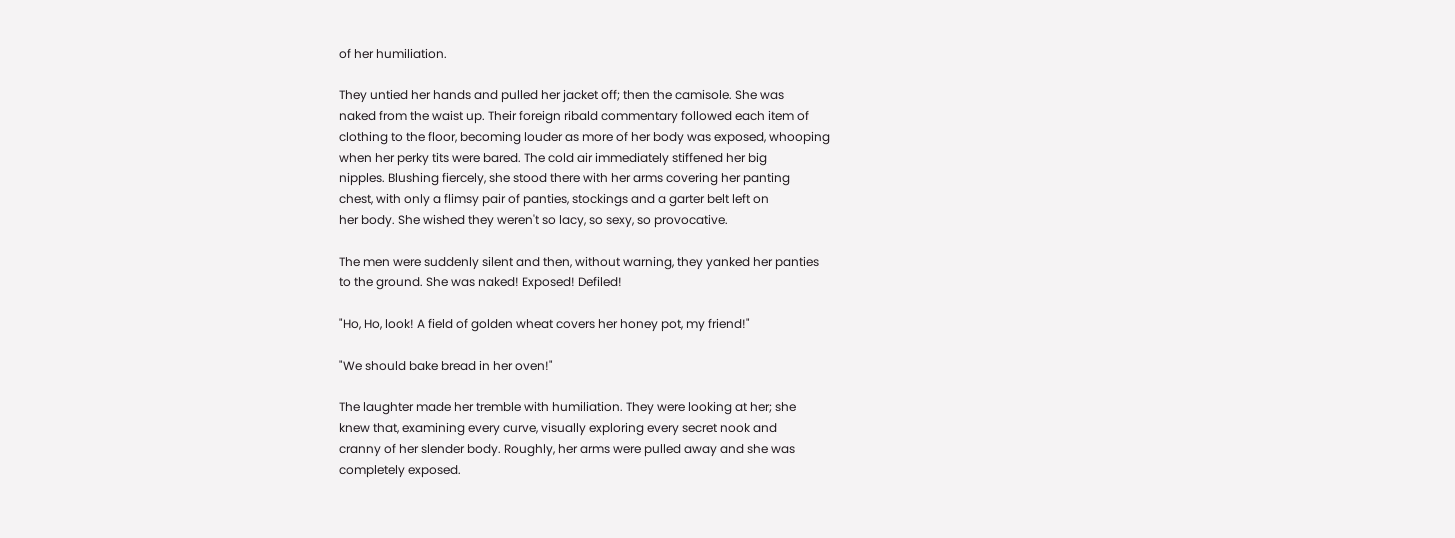of her humiliation.

They untied her hands and pulled her jacket off; then the camisole. She was
naked from the waist up. Their foreign ribald commentary followed each item of
clothing to the floor, becoming louder as more of her body was exposed, whooping
when her perky tits were bared. The cold air immediately stiffened her big
nipples. Blushing fiercely, she stood there with her arms covering her panting
chest, with only a flimsy pair of panties, stockings and a garter belt left on
her body. She wished they weren't so lacy, so sexy, so provocative.

The men were suddenly silent and then, without warning, they yanked her panties
to the ground. She was naked! Exposed! Defiled!

"Ho, Ho, look! A field of golden wheat covers her honey pot, my friend!"

"We should bake bread in her oven!"

The laughter made her tremble with humiliation. They were looking at her; she
knew that, examining every curve, visually exploring every secret nook and
cranny of her slender body. Roughly, her arms were pulled away and she was
completely exposed.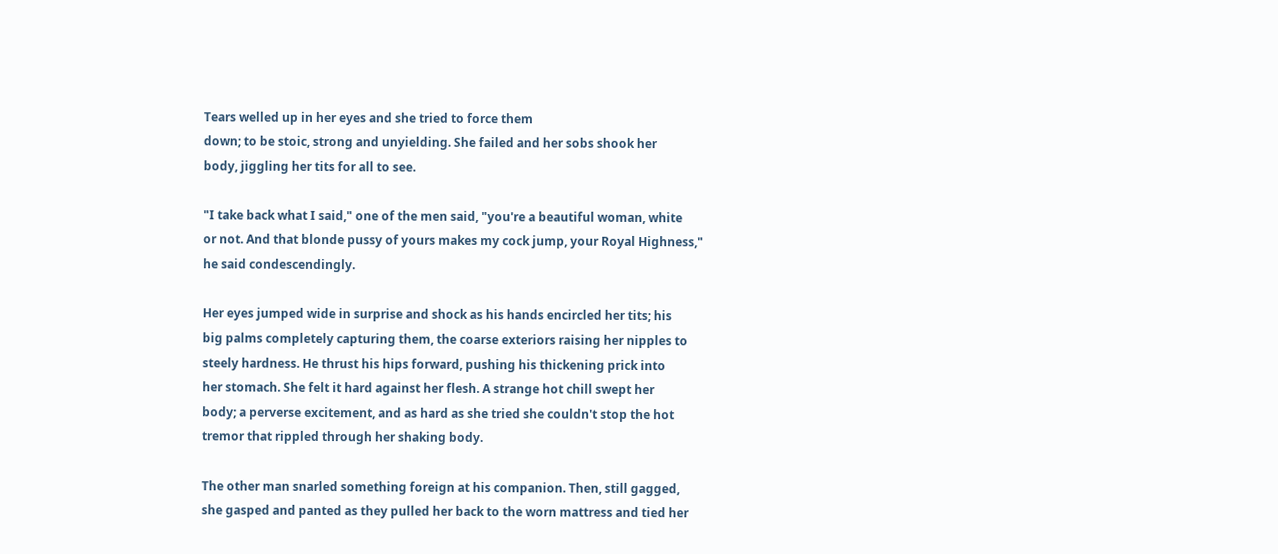Tears welled up in her eyes and she tried to force them
down; to be stoic, strong and unyielding. She failed and her sobs shook her
body, jiggling her tits for all to see.

"I take back what I said," one of the men said, "you're a beautiful woman, white
or not. And that blonde pussy of yours makes my cock jump, your Royal Highness,"
he said condescendingly.

Her eyes jumped wide in surprise and shock as his hands encircled her tits; his
big palms completely capturing them, the coarse exteriors raising her nipples to
steely hardness. He thrust his hips forward, pushing his thickening prick into
her stomach. She felt it hard against her flesh. A strange hot chill swept her
body; a perverse excitement, and as hard as she tried she couldn't stop the hot
tremor that rippled through her shaking body.

The other man snarled something foreign at his companion. Then, still gagged,
she gasped and panted as they pulled her back to the worn mattress and tied her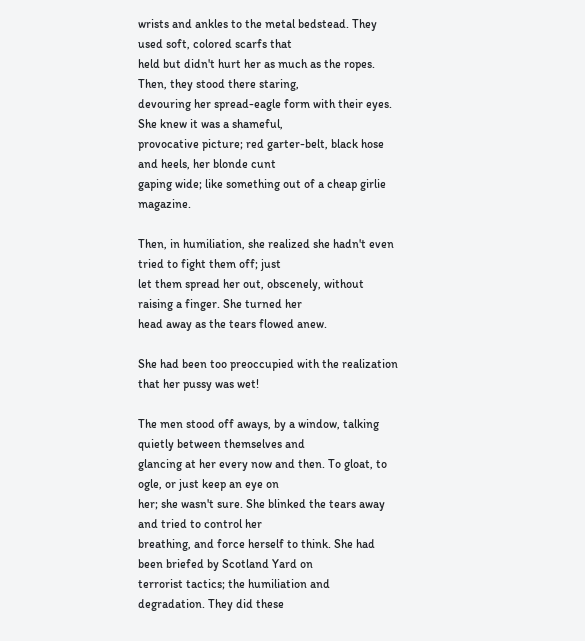wrists and ankles to the metal bedstead. They used soft, colored scarfs that
held but didn't hurt her as much as the ropes. Then, they stood there staring,
devouring her spread-eagle form with their eyes. She knew it was a shameful,
provocative picture; red garter-belt, black hose and heels, her blonde cunt
gaping wide; like something out of a cheap girlie magazine.

Then, in humiliation, she realized she hadn't even tried to fight them off; just
let them spread her out, obscenely, without raising a finger. She turned her
head away as the tears flowed anew.

She had been too preoccupied with the realization that her pussy was wet!

The men stood off aways, by a window, talking quietly between themselves and
glancing at her every now and then. To gloat, to ogle, or just keep an eye on
her; she wasn't sure. She blinked the tears away and tried to control her
breathing, and force herself to think. She had been briefed by Scotland Yard on
terrorist tactics; the humiliation and degradation. They did these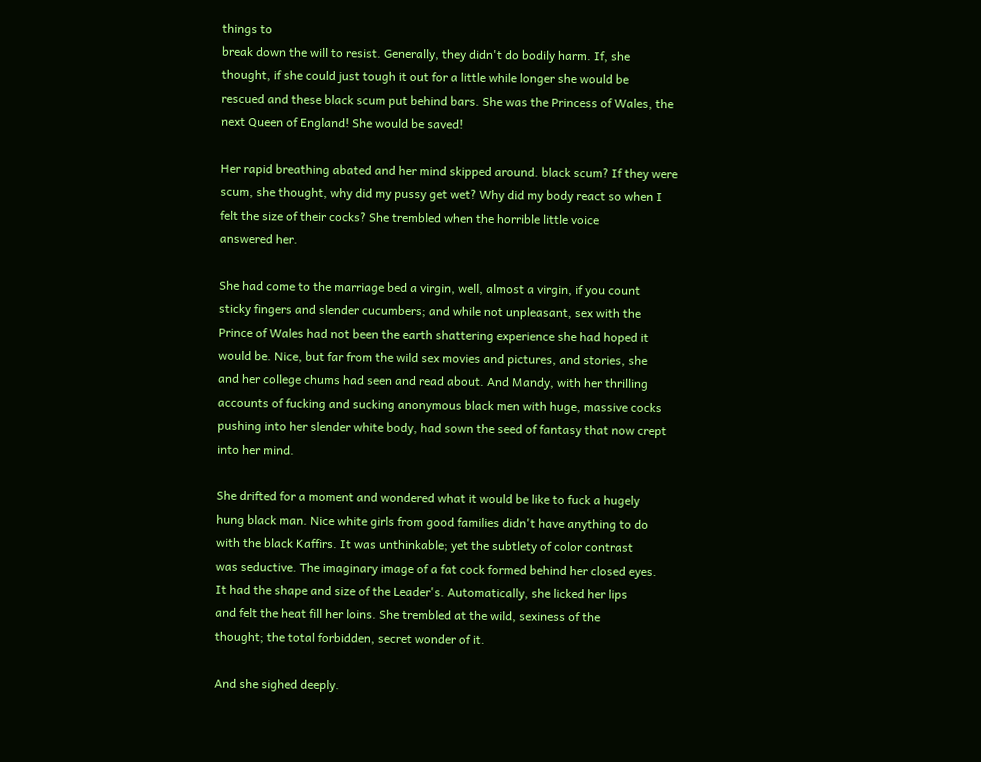things to
break down the will to resist. Generally, they didn't do bodily harm. If, she
thought, if she could just tough it out for a little while longer she would be
rescued and these black scum put behind bars. She was the Princess of Wales, the
next Queen of England! She would be saved!

Her rapid breathing abated and her mind skipped around. black scum? If they were
scum, she thought, why did my pussy get wet? Why did my body react so when I
felt the size of their cocks? She trembled when the horrible little voice
answered her.

She had come to the marriage bed a virgin, well, almost a virgin, if you count
sticky fingers and slender cucumbers; and while not unpleasant, sex with the
Prince of Wales had not been the earth shattering experience she had hoped it
would be. Nice, but far from the wild sex movies and pictures, and stories, she
and her college chums had seen and read about. And Mandy, with her thrilling
accounts of fucking and sucking anonymous black men with huge, massive cocks
pushing into her slender white body, had sown the seed of fantasy that now crept
into her mind.

She drifted for a moment and wondered what it would be like to fuck a hugely
hung black man. Nice white girls from good families didn't have anything to do
with the black Kaffirs. It was unthinkable; yet the subtlety of color contrast
was seductive. The imaginary image of a fat cock formed behind her closed eyes.
It had the shape and size of the Leader's. Automatically, she licked her lips
and felt the heat fill her loins. She trembled at the wild, sexiness of the
thought; the total forbidden, secret wonder of it.

And she sighed deeply.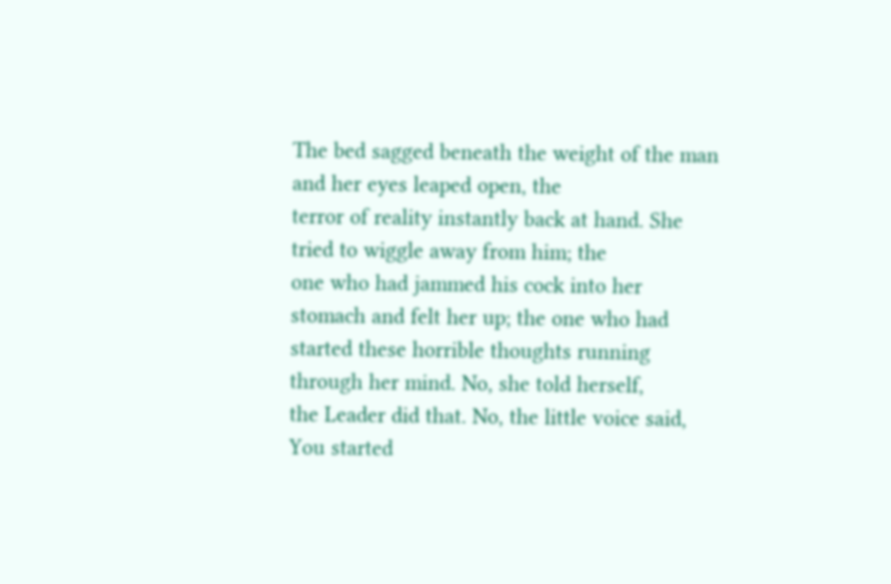The bed sagged beneath the weight of the man and her eyes leaped open, the
terror of reality instantly back at hand. She tried to wiggle away from him; the
one who had jammed his cock into her stomach and felt her up; the one who had
started these horrible thoughts running through her mind. No, she told herself,
the Leader did that. No, the little voice said, You started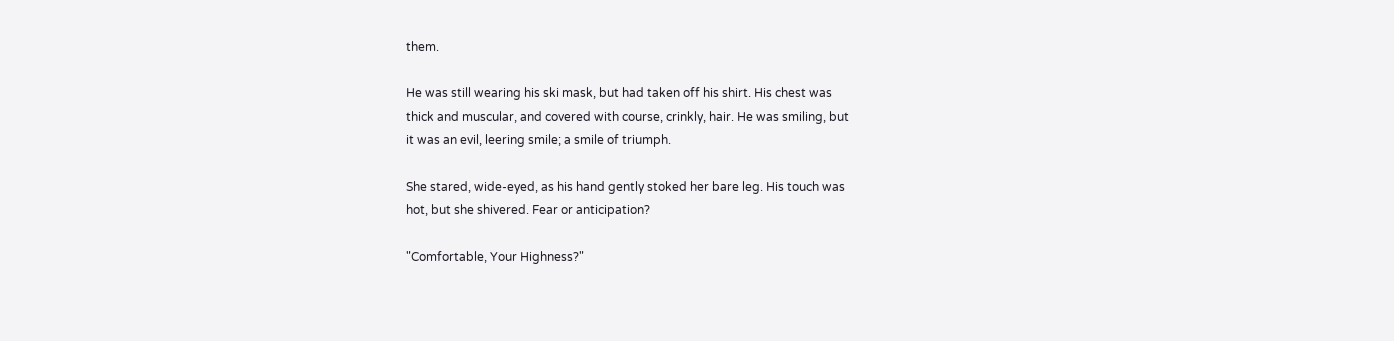them.

He was still wearing his ski mask, but had taken off his shirt. His chest was
thick and muscular, and covered with course, crinkly, hair. He was smiling, but
it was an evil, leering smile; a smile of triumph.

She stared, wide-eyed, as his hand gently stoked her bare leg. His touch was
hot, but she shivered. Fear or anticipation?

"Comfortable, Your Highness?"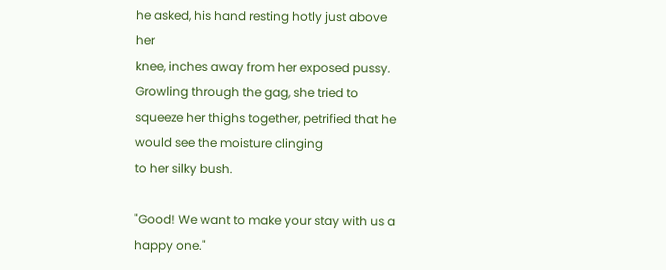he asked, his hand resting hotly just above her
knee, inches away from her exposed pussy. Growling through the gag, she tried to
squeeze her thighs together, petrified that he would see the moisture clinging
to her silky bush.

"Good! We want to make your stay with us a happy one."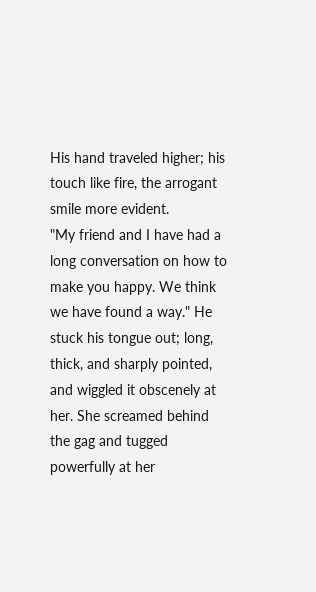His hand traveled higher; his touch like fire, the arrogant smile more evident.
"My friend and I have had a long conversation on how to make you happy. We think
we have found a way." He stuck his tongue out; long, thick, and sharply pointed,
and wiggled it obscenely at her. She screamed behind the gag and tugged
powerfully at her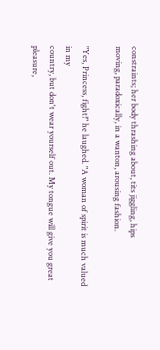constraints; her body thrashing about, tits jiggling, hips
moving, paradoxically, in a wanton, arousing fashion.

"Yes, Princess, fight!" he laughed. "A woman of spirit is much valued in my
country, but don't wear yourself out. My tongue will give you great pleasure,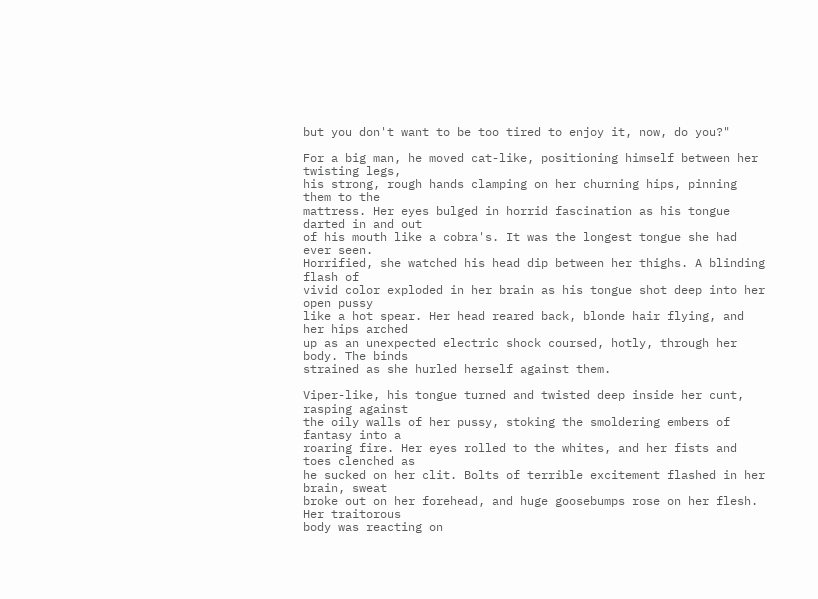but you don't want to be too tired to enjoy it, now, do you?"

For a big man, he moved cat-like, positioning himself between her twisting legs,
his strong, rough hands clamping on her churning hips, pinning them to the
mattress. Her eyes bulged in horrid fascination as his tongue darted in and out
of his mouth like a cobra's. It was the longest tongue she had ever seen.
Horrified, she watched his head dip between her thighs. A blinding flash of
vivid color exploded in her brain as his tongue shot deep into her open pussy
like a hot spear. Her head reared back, blonde hair flying, and her hips arched
up as an unexpected electric shock coursed, hotly, through her body. The binds
strained as she hurled herself against them.

Viper-like, his tongue turned and twisted deep inside her cunt, rasping against
the oily walls of her pussy, stoking the smoldering embers of fantasy into a
roaring fire. Her eyes rolled to the whites, and her fists and toes clenched as
he sucked on her clit. Bolts of terrible excitement flashed in her brain, sweat
broke out on her forehead, and huge goosebumps rose on her flesh. Her traitorous
body was reacting on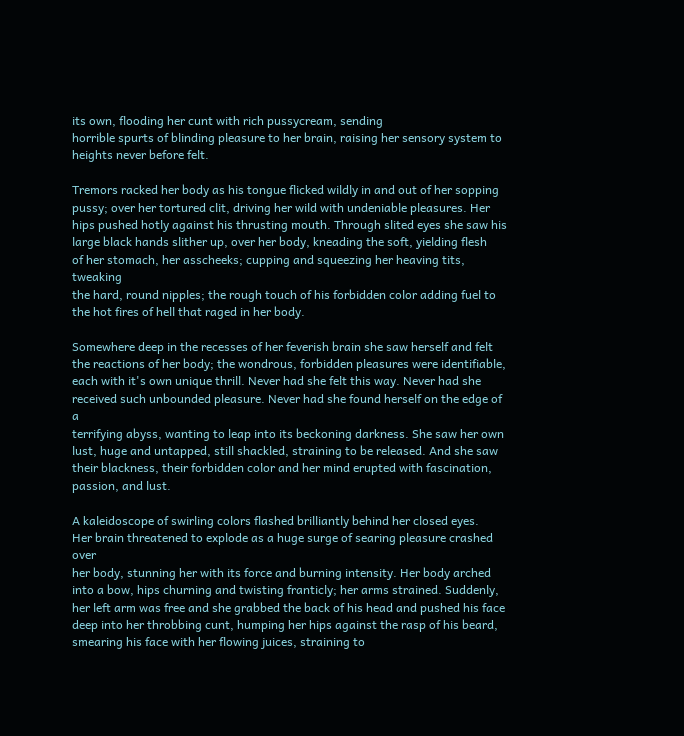its own, flooding her cunt with rich pussycream, sending
horrible spurts of blinding pleasure to her brain, raising her sensory system to
heights never before felt.

Tremors racked her body as his tongue flicked wildly in and out of her sopping
pussy; over her tortured clit, driving her wild with undeniable pleasures. Her
hips pushed hotly against his thrusting mouth. Through slited eyes she saw his
large black hands slither up, over her body, kneading the soft, yielding flesh
of her stomach, her asscheeks; cupping and squeezing her heaving tits, tweaking
the hard, round nipples; the rough touch of his forbidden color adding fuel to
the hot fires of hell that raged in her body.

Somewhere deep in the recesses of her feverish brain she saw herself and felt
the reactions of her body; the wondrous, forbidden pleasures were identifiable,
each with it's own unique thrill. Never had she felt this way. Never had she
received such unbounded pleasure. Never had she found herself on the edge of a
terrifying abyss, wanting to leap into its beckoning darkness. She saw her own
lust, huge and untapped, still shackled, straining to be released. And she saw
their blackness, their forbidden color and her mind erupted with fascination,
passion, and lust.

A kaleidoscope of swirling colors flashed brilliantly behind her closed eyes.
Her brain threatened to explode as a huge surge of searing pleasure crashed over
her body, stunning her with its force and burning intensity. Her body arched
into a bow, hips churning and twisting franticly; her arms strained. Suddenly,
her left arm was free and she grabbed the back of his head and pushed his face
deep into her throbbing cunt, humping her hips against the rasp of his beard,
smearing his face with her flowing juices, straining to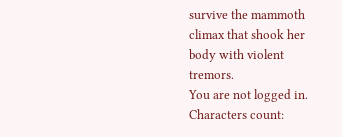survive the mammoth
climax that shook her body with violent tremors.
You are not logged in.
Characters count: